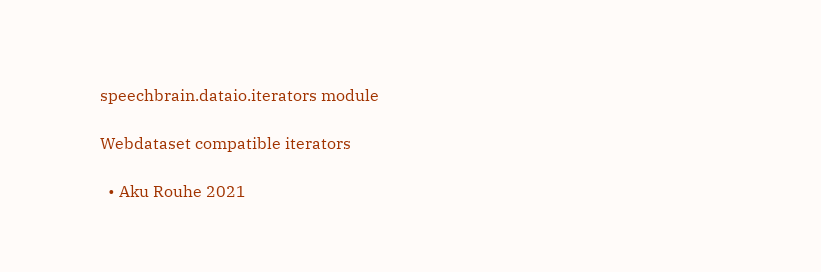speechbrain.dataio.iterators module

Webdataset compatible iterators

  • Aku Rouhe 2021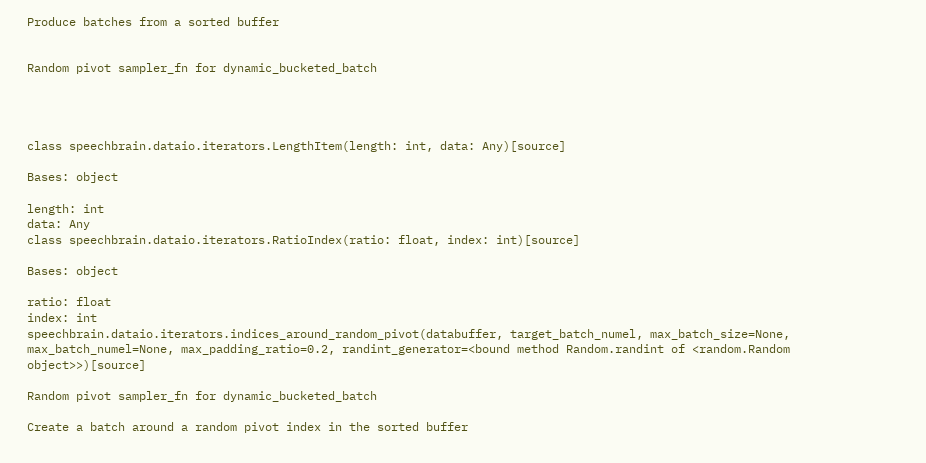Produce batches from a sorted buffer


Random pivot sampler_fn for dynamic_bucketed_batch




class speechbrain.dataio.iterators.LengthItem(length: int, data: Any)[source]

Bases: object

length: int
data: Any
class speechbrain.dataio.iterators.RatioIndex(ratio: float, index: int)[source]

Bases: object

ratio: float
index: int
speechbrain.dataio.iterators.indices_around_random_pivot(databuffer, target_batch_numel, max_batch_size=None, max_batch_numel=None, max_padding_ratio=0.2, randint_generator=<bound method Random.randint of <random.Random object>>)[source]

Random pivot sampler_fn for dynamic_bucketed_batch

Create a batch around a random pivot index in the sorted buffer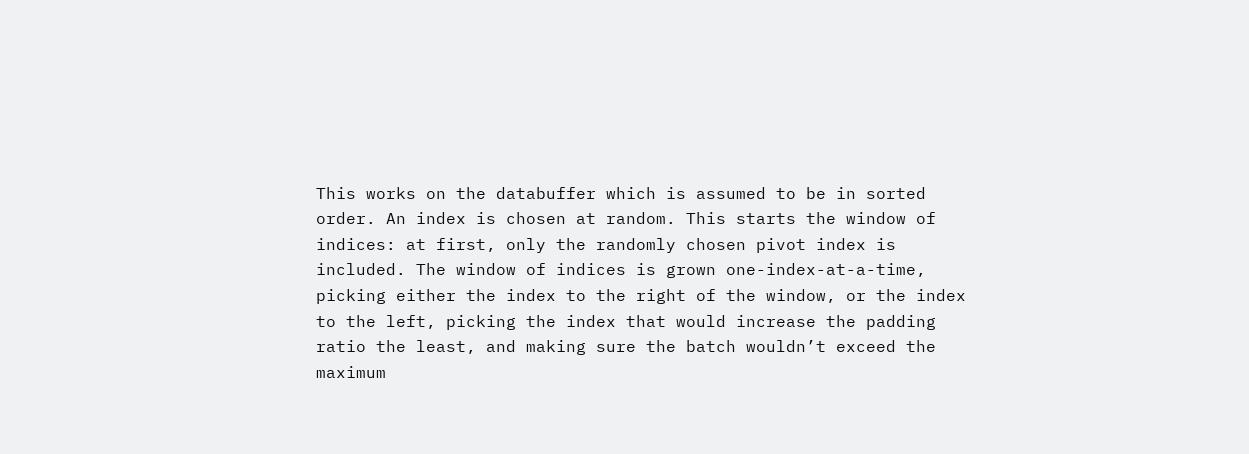This works on the databuffer which is assumed to be in sorted order. An index is chosen at random. This starts the window of indices: at first, only the randomly chosen pivot index is included. The window of indices is grown one-index-at-a-time, picking either the index to the right of the window, or the index to the left, picking the index that would increase the padding ratio the least, and making sure the batch wouldn’t exceed the maximum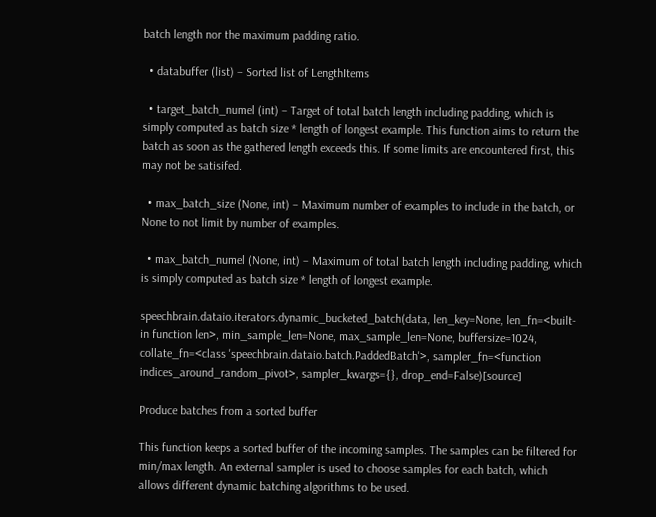batch length nor the maximum padding ratio.

  • databuffer (list) – Sorted list of LengthItems

  • target_batch_numel (int) – Target of total batch length including padding, which is simply computed as batch size * length of longest example. This function aims to return the batch as soon as the gathered length exceeds this. If some limits are encountered first, this may not be satisifed.

  • max_batch_size (None, int) – Maximum number of examples to include in the batch, or None to not limit by number of examples.

  • max_batch_numel (None, int) – Maximum of total batch length including padding, which is simply computed as batch size * length of longest example.

speechbrain.dataio.iterators.dynamic_bucketed_batch(data, len_key=None, len_fn=<built-in function len>, min_sample_len=None, max_sample_len=None, buffersize=1024, collate_fn=<class 'speechbrain.dataio.batch.PaddedBatch'>, sampler_fn=<function indices_around_random_pivot>, sampler_kwargs={}, drop_end=False)[source]

Produce batches from a sorted buffer

This function keeps a sorted buffer of the incoming samples. The samples can be filtered for min/max length. An external sampler is used to choose samples for each batch, which allows different dynamic batching algorithms to be used.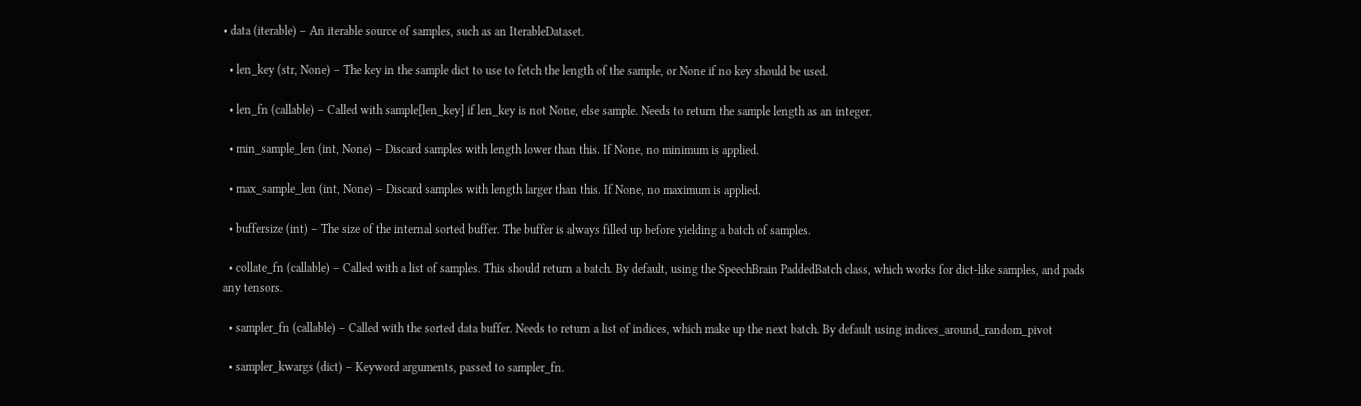• data (iterable) – An iterable source of samples, such as an IterableDataset.

  • len_key (str, None) – The key in the sample dict to use to fetch the length of the sample, or None if no key should be used.

  • len_fn (callable) – Called with sample[len_key] if len_key is not None, else sample. Needs to return the sample length as an integer.

  • min_sample_len (int, None) – Discard samples with length lower than this. If None, no minimum is applied.

  • max_sample_len (int, None) – Discard samples with length larger than this. If None, no maximum is applied.

  • buffersize (int) – The size of the internal sorted buffer. The buffer is always filled up before yielding a batch of samples.

  • collate_fn (callable) – Called with a list of samples. This should return a batch. By default, using the SpeechBrain PaddedBatch class, which works for dict-like samples, and pads any tensors.

  • sampler_fn (callable) – Called with the sorted data buffer. Needs to return a list of indices, which make up the next batch. By default using indices_around_random_pivot

  • sampler_kwargs (dict) – Keyword arguments, passed to sampler_fn.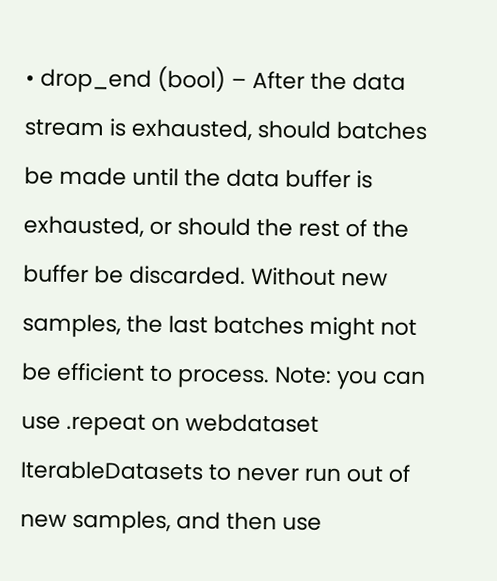• drop_end (bool) – After the data stream is exhausted, should batches be made until the data buffer is exhausted, or should the rest of the buffer be discarded. Without new samples, the last batches might not be efficient to process. Note: you can use .repeat on webdataset IterableDatasets to never run out of new samples, and then use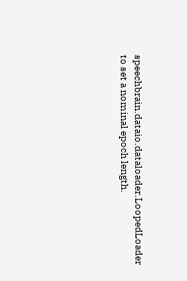speechbrain.dataio.dataloader.LoopedLoader to set a nominal epoch length.